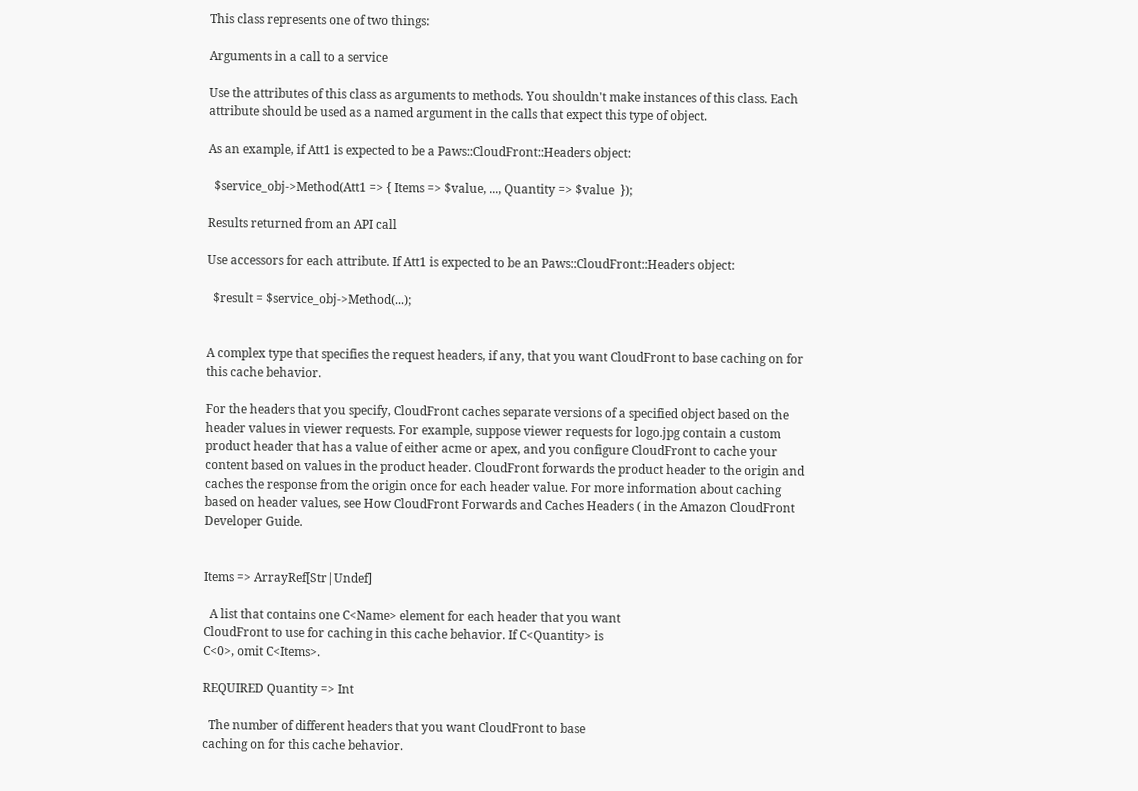This class represents one of two things:

Arguments in a call to a service

Use the attributes of this class as arguments to methods. You shouldn't make instances of this class. Each attribute should be used as a named argument in the calls that expect this type of object.

As an example, if Att1 is expected to be a Paws::CloudFront::Headers object:

  $service_obj->Method(Att1 => { Items => $value, ..., Quantity => $value  });

Results returned from an API call

Use accessors for each attribute. If Att1 is expected to be an Paws::CloudFront::Headers object:

  $result = $service_obj->Method(...);


A complex type that specifies the request headers, if any, that you want CloudFront to base caching on for this cache behavior.

For the headers that you specify, CloudFront caches separate versions of a specified object based on the header values in viewer requests. For example, suppose viewer requests for logo.jpg contain a custom product header that has a value of either acme or apex, and you configure CloudFront to cache your content based on values in the product header. CloudFront forwards the product header to the origin and caches the response from the origin once for each header value. For more information about caching based on header values, see How CloudFront Forwards and Caches Headers ( in the Amazon CloudFront Developer Guide.


Items => ArrayRef[Str|Undef]

  A list that contains one C<Name> element for each header that you want
CloudFront to use for caching in this cache behavior. If C<Quantity> is
C<0>, omit C<Items>.

REQUIRED Quantity => Int

  The number of different headers that you want CloudFront to base
caching on for this cache behavior.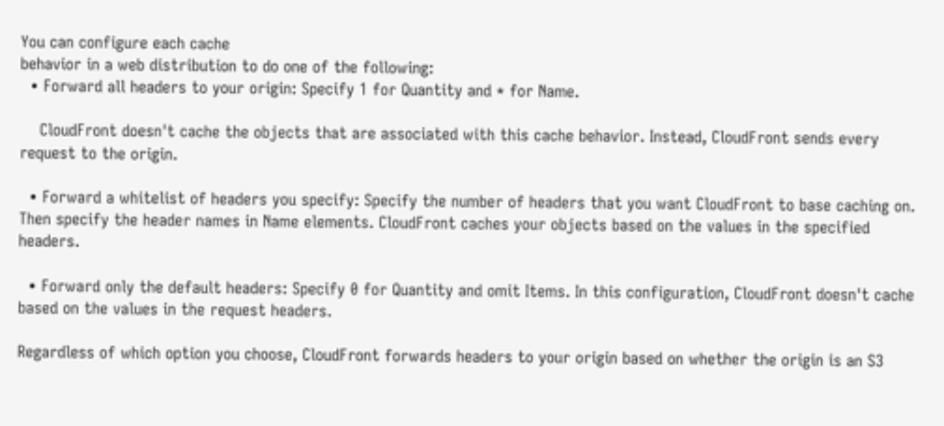You can configure each cache
behavior in a web distribution to do one of the following:
  • Forward all headers to your origin: Specify 1 for Quantity and * for Name.

    CloudFront doesn't cache the objects that are associated with this cache behavior. Instead, CloudFront sends every request to the origin.

  • Forward a whitelist of headers you specify: Specify the number of headers that you want CloudFront to base caching on. Then specify the header names in Name elements. CloudFront caches your objects based on the values in the specified headers.

  • Forward only the default headers: Specify 0 for Quantity and omit Items. In this configuration, CloudFront doesn't cache based on the values in the request headers.

Regardless of which option you choose, CloudFront forwards headers to your origin based on whether the origin is an S3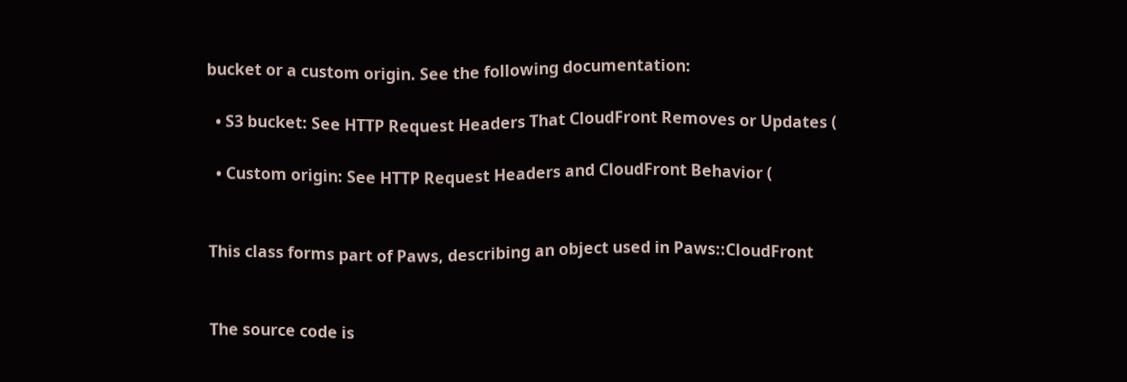bucket or a custom origin. See the following documentation:

  • S3 bucket: See HTTP Request Headers That CloudFront Removes or Updates (

  • Custom origin: See HTTP Request Headers and CloudFront Behavior (


This class forms part of Paws, describing an object used in Paws::CloudFront


The source code is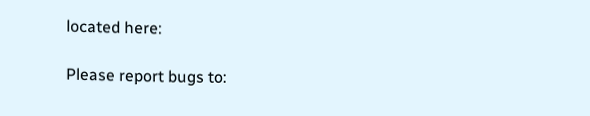located here:

Please report bugs to: